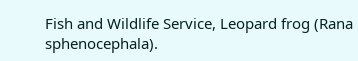Fish and Wildlife Service, Leopard frog (Rana sphenocephala).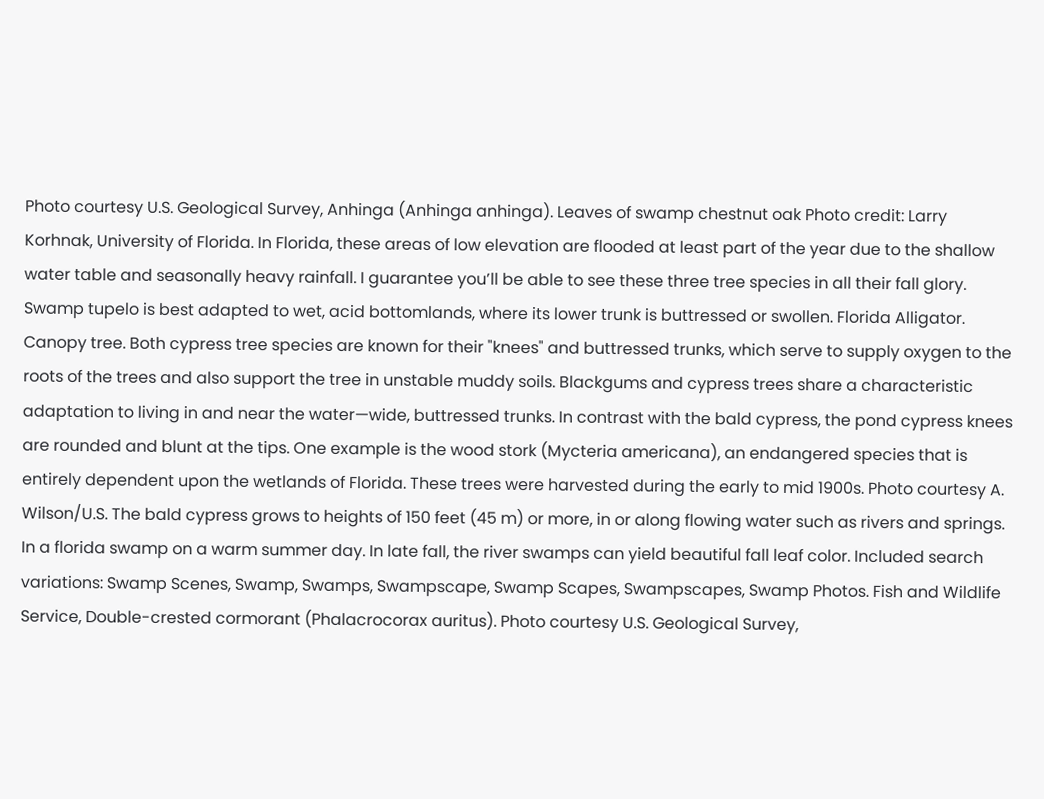Photo courtesy U.S. Geological Survey, Anhinga (Anhinga anhinga). Leaves of swamp chestnut oak Photo credit: Larry Korhnak, University of Florida. In Florida, these areas of low elevation are flooded at least part of the year due to the shallow water table and seasonally heavy rainfall. I guarantee you’ll be able to see these three tree species in all their fall glory. Swamp tupelo is best adapted to wet, acid bottomlands, where its lower trunk is buttressed or swollen. Florida Alligator. Canopy tree. Both cypress tree species are known for their "knees" and buttressed trunks, which serve to supply oxygen to the roots of the trees and also support the tree in unstable muddy soils. Blackgums and cypress trees share a characteristic adaptation to living in and near the water—wide, buttressed trunks. In contrast with the bald cypress, the pond cypress knees are rounded and blunt at the tips. One example is the wood stork (Mycteria americana), an endangered species that is entirely dependent upon the wetlands of Florida. These trees were harvested during the early to mid 1900s. Photo courtesy A. Wilson/U.S. The bald cypress grows to heights of 150 feet (45 m) or more, in or along flowing water such as rivers and springs. In a florida swamp on a warm summer day. In late fall, the river swamps can yield beautiful fall leaf color. Included search variations: Swamp Scenes, Swamp, Swamps, Swampscape, Swamp Scapes, Swampscapes, Swamp Photos. Fish and Wildlife Service, Double-crested cormorant (Phalacrocorax auritus). Photo courtesy U.S. Geological Survey,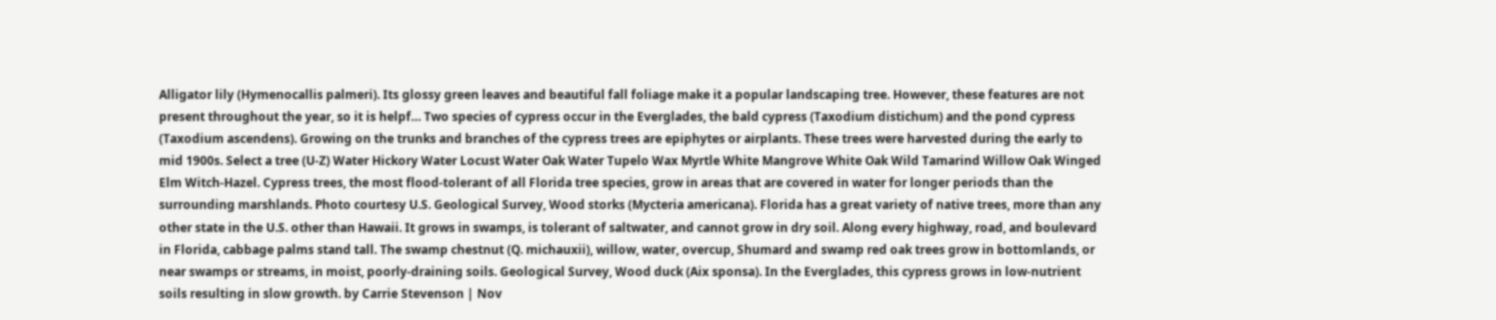Alligator lily (Hymenocallis palmeri). Its glossy green leaves and beautiful fall foliage make it a popular landscaping tree. However, these features are not present throughout the year, so it is helpf… Two species of cypress occur in the Everglades, the bald cypress (Taxodium distichum) and the pond cypress (Taxodium ascendens). Growing on the trunks and branches of the cypress trees are epiphytes or airplants. These trees were harvested during the early to mid 1900s. Select a tree (U-Z) Water Hickory Water Locust Water Oak Water Tupelo Wax Myrtle White Mangrove White Oak Wild Tamarind Willow Oak Winged Elm Witch-Hazel. Cypress trees, the most flood-tolerant of all Florida tree species, grow in areas that are covered in water for longer periods than the surrounding marshlands. Photo courtesy U.S. Geological Survey, Wood storks (Mycteria americana). Florida has a great variety of native trees, more than any other state in the U.S. other than Hawaii. It grows in swamps, is tolerant of saltwater, and cannot grow in dry soil. Along every highway, road, and boulevard in Florida, cabbage palms stand tall. The swamp chestnut (Q. michauxii), willow, water, overcup, Shumard and swamp red oak trees grow in bottomlands, or near swamps or streams, in moist, poorly-draining soils. Geological Survey, Wood duck (Aix sponsa). In the Everglades, this cypress grows in low-nutrient soils resulting in slow growth. by Carrie Stevenson | Nov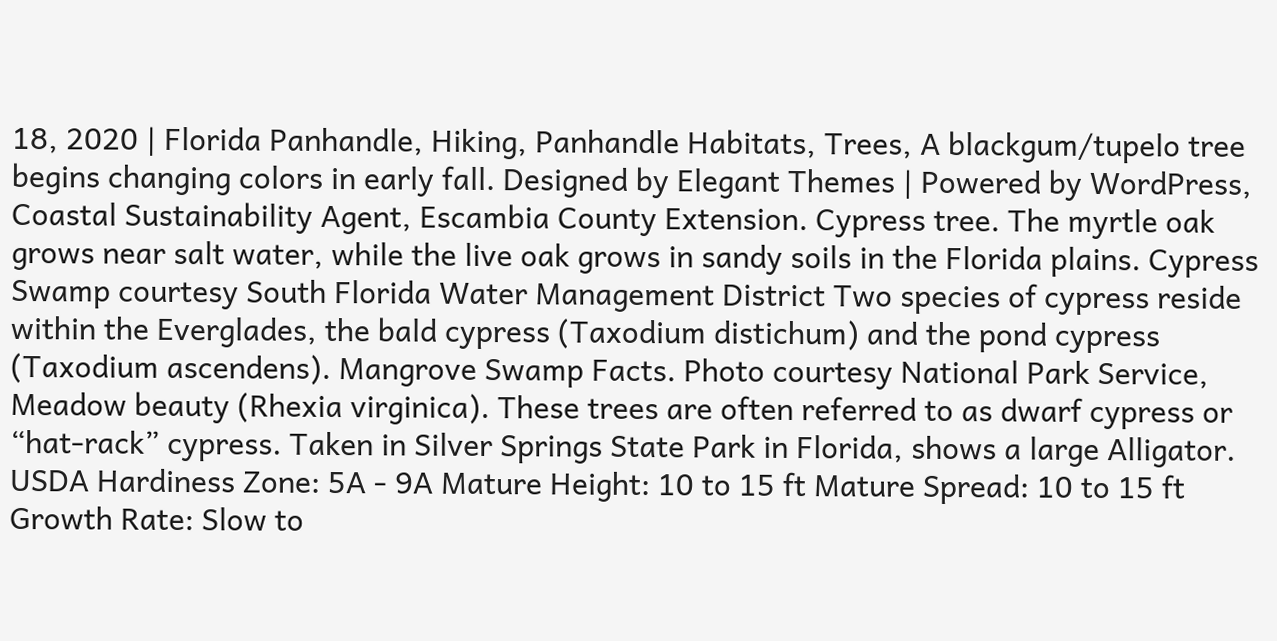18, 2020 | Florida Panhandle, Hiking, Panhandle Habitats, Trees, A blackgum/tupelo tree begins changing colors in early fall. Designed by Elegant Themes | Powered by WordPress, Coastal Sustainability Agent, Escambia County Extension. Cypress tree. The myrtle oak grows near salt water, while the live oak grows in sandy soils in the Florida plains. Cypress Swamp courtesy South Florida Water Management District Two species of cypress reside within the Everglades, the bald cypress (Taxodium distichum) and the pond cypress (Taxodium ascendens). Mangrove Swamp Facts. Photo courtesy National Park Service, Meadow beauty (Rhexia virginica). These trees are often referred to as dwarf cypress or “hat-rack” cypress. Taken in Silver Springs State Park in Florida, shows a large Alligator. USDA Hardiness Zone: 5A - 9A Mature Height: 10 to 15 ft Mature Spread: 10 to 15 ft Growth Rate: Slow to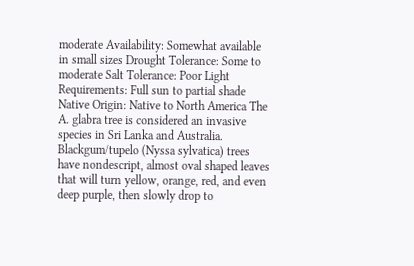moderate Availability: Somewhat available in small sizes Drought Tolerance: Some to moderate Salt Tolerance: Poor Light Requirements: Full sun to partial shade Native Origin: Native to North America The A. glabra tree is considered an invasive species in Sri Lanka and Australia. Blackgum/tupelo (Nyssa sylvatica) trees have nondescript, almost oval shaped leaves that will turn yellow, orange, red, and even deep purple, then slowly drop to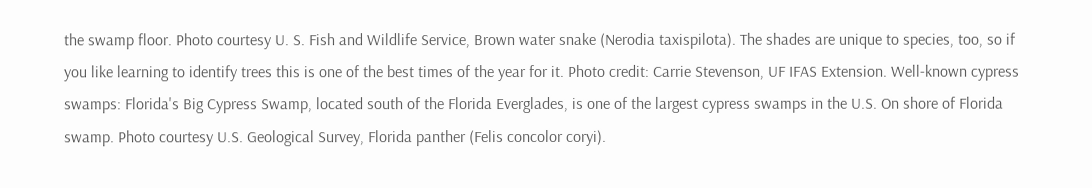the swamp floor. Photo courtesy U. S. Fish and Wildlife Service, Brown water snake (Nerodia taxispilota). The shades are unique to species, too, so if you like learning to identify trees this is one of the best times of the year for it. Photo credit: Carrie Stevenson, UF IFAS Extension. Well-known cypress swamps: Florida's Big Cypress Swamp, located south of the Florida Everglades, is one of the largest cypress swamps in the U.S. On shore of Florida swamp. Photo courtesy U.S. Geological Survey, Florida panther (Felis concolor coryi).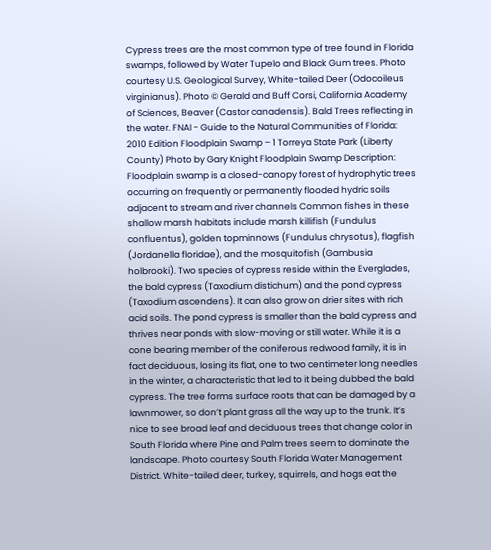Cypress trees are the most common type of tree found in Florida swamps, followed by Water Tupelo and Black Gum trees. Photo courtesy U.S. Geological Survey, White-tailed Deer (Odocoileus virginianus). Photo © Gerald and Buff Corsi, California Academy of Sciences, Beaver (Castor canadensis). Bald Trees reflecting in the water. FNAI - Guide to the Natural Communities of Florida: 2010 Edition Floodplain Swamp – 1 Torreya State Park (Liberty County) Photo by Gary Knight Floodplain Swamp Description: Floodplain swamp is a closed-canopy forest of hydrophytic trees occurring on frequently or permanently flooded hydric soils adjacent to stream and river channels Common fishes in these shallow marsh habitats include marsh killifish (Fundulus confluentus), golden topminnows (Fundulus chrysotus), flagfish (Jordanella floridae), and the mosquitofish (Gambusia holbrooki). Two species of cypress reside within the Everglades, the bald cypress (Taxodium distichum) and the pond cypress (Taxodium ascendens). It can also grow on drier sites with rich acid soils. The pond cypress is smaller than the bald cypress and thrives near ponds with slow-moving or still water. While it is a cone bearing member of the coniferous redwood family, it is in fact deciduous, losing its flat, one to two centimeter long needles in the winter, a characteristic that led to it being dubbed the bald cypress. The tree forms surface roots that can be damaged by a lawnmower, so don’t plant grass all the way up to the trunk. It’s nice to see broad leaf and deciduous trees that change color in South Florida where Pine and Palm trees seem to dominate the landscape. Photo courtesy South Florida Water Management District. White-tailed deer, turkey, squirrels, and hogs eat the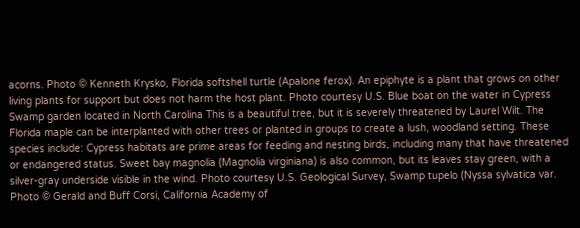acorns. Photo © Kenneth Krysko, Florida softshell turtle (Apalone ferox). An epiphyte is a plant that grows on other living plants for support but does not harm the host plant. Photo courtesy U.S. Blue boat on the water in Cypress Swamp garden located in North Carolina This is a beautiful tree, but it is severely threatened by Laurel Wilt. The Florida maple can be interplanted with other trees or planted in groups to create a lush, woodland setting. These species include: Cypress habitats are prime areas for feeding and nesting birds, including many that have threatened or endangered status. Sweet bay magnolia (Magnolia virginiana) is also common, but its leaves stay green, with a silver-gray underside visible in the wind. Photo courtesy U.S. Geological Survey, Swamp tupelo (Nyssa sylvatica var. Photo © Gerald and Buff Corsi, California Academy of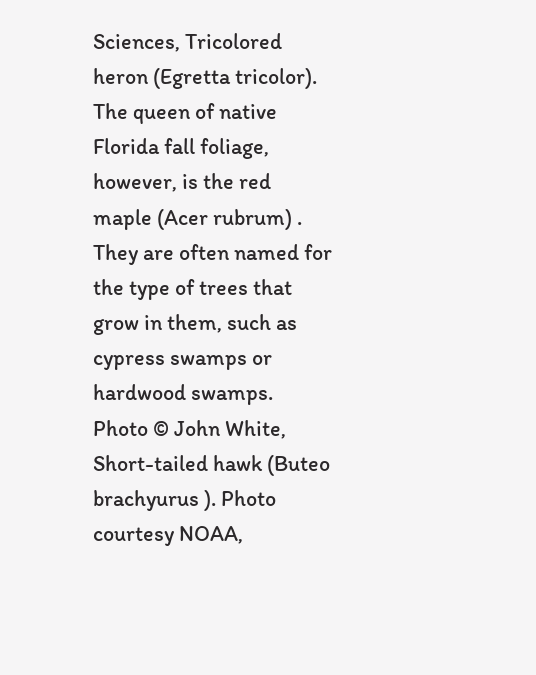Sciences, Tricolored heron (Egretta tricolor). The queen of native Florida fall foliage, however, is the red maple (Acer rubrum) . They are often named for the type of trees that grow in them, such as cypress swamps or hardwood swamps. Photo © John White, Short-tailed hawk (Buteo brachyurus ). Photo courtesy NOAA,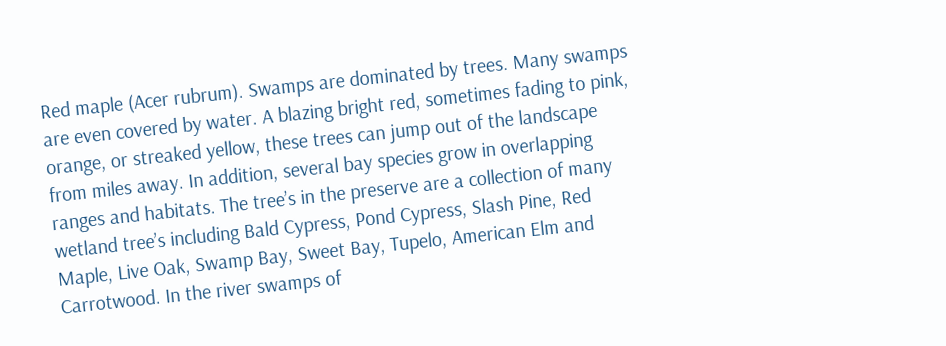Red maple (Acer rubrum). Swamps are dominated by trees. Many swamps are even covered by water. A blazing bright red, sometimes fading to pink, orange, or streaked yellow, these trees can jump out of the landscape from miles away. In addition, several bay species grow in overlapping ranges and habitats. The tree’s in the preserve are a collection of many wetland tree’s including Bald Cypress, Pond Cypress, Slash Pine, Red Maple, Live Oak, Swamp Bay, Sweet Bay, Tupelo, American Elm and Carrotwood. In the river swamps of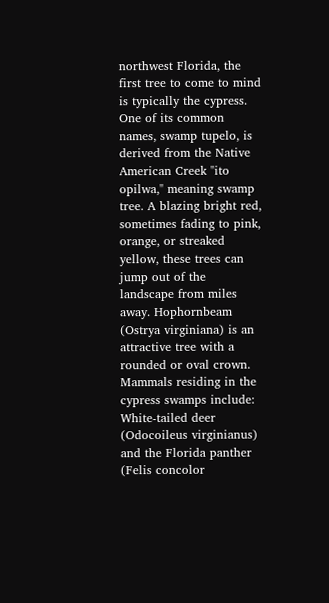northwest Florida, the first tree to come to mind is typically the cypress. One of its common names, swamp tupelo, is derived from the Native American Creek "ito opilwa," meaning swamp tree. A blazing bright red, sometimes fading to pink, orange, or streaked yellow, these trees can jump out of the landscape from miles away. Hophornbeam (Ostrya virginiana) is an attractive tree with a rounded or oval crown. Mammals residing in the cypress swamps include: White-tailed deer (Odocoileus virginianus) and the Florida panther (Felis concolor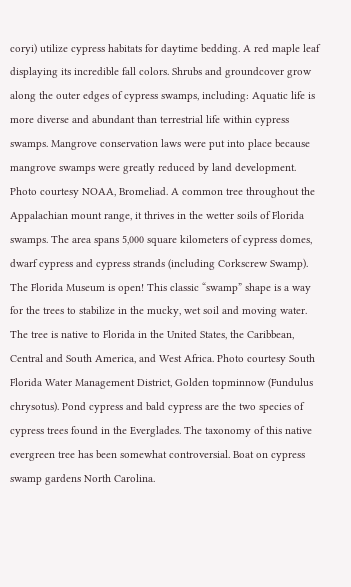coryi) utilize cypress habitats for daytime bedding. A red maple leaf displaying its incredible fall colors. Shrubs and groundcover grow along the outer edges of cypress swamps, including: Aquatic life is more diverse and abundant than terrestrial life within cypress swamps. Mangrove conservation laws were put into place because mangrove swamps were greatly reduced by land development. Photo courtesy NOAA, Bromeliad. A common tree throughout the Appalachian mount range, it thrives in the wetter soils of Florida swamps. The area spans 5,000 square kilometers of cypress domes, dwarf cypress and cypress strands (including Corkscrew Swamp). The Florida Museum is open! This classic “swamp” shape is a way for the trees to stabilize in the mucky, wet soil and moving water. The tree is native to Florida in the United States, the Caribbean, Central and South America, and West Africa. Photo courtesy South Florida Water Management District, Golden topminnow (Fundulus chrysotus). Pond cypress and bald cypress are the two species of cypress trees found in the Everglades. The taxonomy of this native evergreen tree has been somewhat controversial. Boat on cypress swamp gardens North Carolina.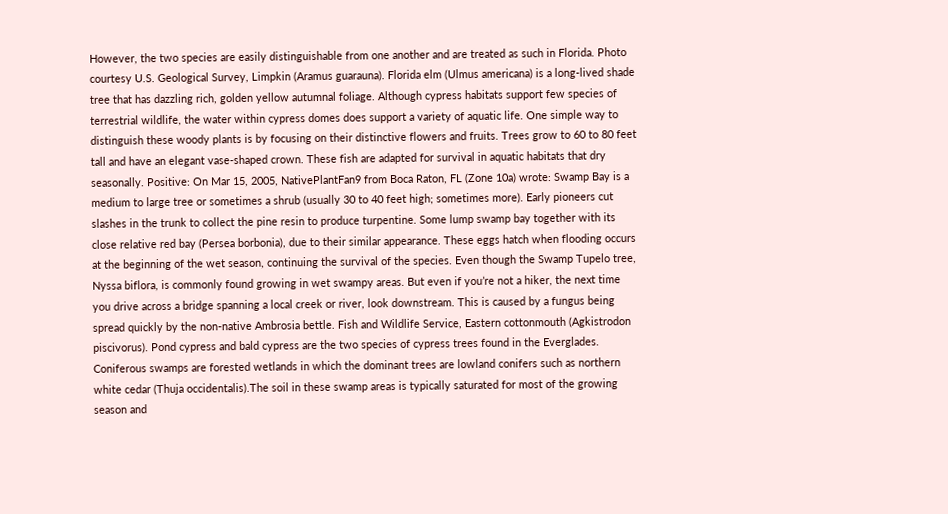However, the two species are easily distinguishable from one another and are treated as such in Florida. Photo courtesy U.S. Geological Survey, Limpkin (Aramus guarauna). Florida elm (Ulmus americana) is a long-lived shade tree that has dazzling rich, golden yellow autumnal foliage. Although cypress habitats support few species of terrestrial wildlife, the water within cypress domes does support a variety of aquatic life. One simple way to distinguish these woody plants is by focusing on their distinctive flowers and fruits. Trees grow to 60 to 80 feet tall and have an elegant vase-shaped crown. These fish are adapted for survival in aquatic habitats that dry seasonally. Positive: On Mar 15, 2005, NativePlantFan9 from Boca Raton, FL (Zone 10a) wrote: Swamp Bay is a medium to large tree or sometimes a shrub (usually 30 to 40 feet high; sometimes more). Early pioneers cut slashes in the trunk to collect the pine resin to produce turpentine. Some lump swamp bay together with its close relative red bay (Persea borbonia), due to their similar appearance. These eggs hatch when flooding occurs at the beginning of the wet season, continuing the survival of the species. Even though the Swamp Tupelo tree, Nyssa biflora, is commonly found growing in wet swampy areas. But even if you’re not a hiker, the next time you drive across a bridge spanning a local creek or river, look downstream. This is caused by a fungus being spread quickly by the non-native Ambrosia bettle. Fish and Wildlife Service, Eastern cottonmouth (Agkistrodon piscivorus). Pond cypress and bald cypress are the two species of cypress trees found in the Everglades. Coniferous swamps are forested wetlands in which the dominant trees are lowland conifers such as northern white cedar (Thuja occidentalis).The soil in these swamp areas is typically saturated for most of the growing season and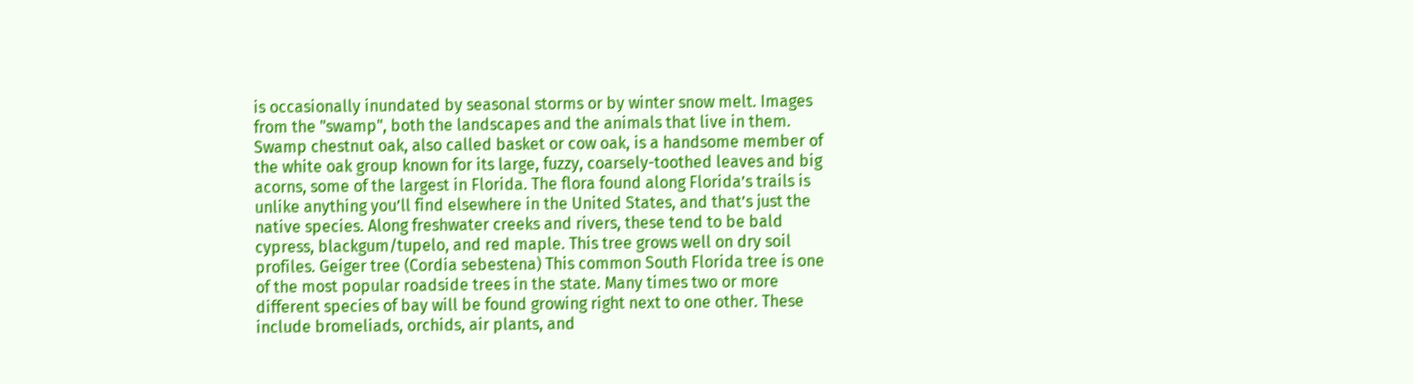is occasionally inundated by seasonal storms or by winter snow melt. Images from the "swamp", both the landscapes and the animals that live in them. Swamp chestnut oak, also called basket or cow oak, is a handsome member of the white oak group known for its large, fuzzy, coarsely-toothed leaves and big acorns, some of the largest in Florida. The flora found along Florida’s trails is unlike anything you’ll find elsewhere in the United States, and that’s just the native species. Along freshwater creeks and rivers, these tend to be bald cypress, blackgum/tupelo, and red maple. This tree grows well on dry soil profiles. Geiger tree (Cordia sebestena) This common South Florida tree is one of the most popular roadside trees in the state. Many times two or more different species of bay will be found growing right next to one other. These include bromeliads, orchids, air plants, and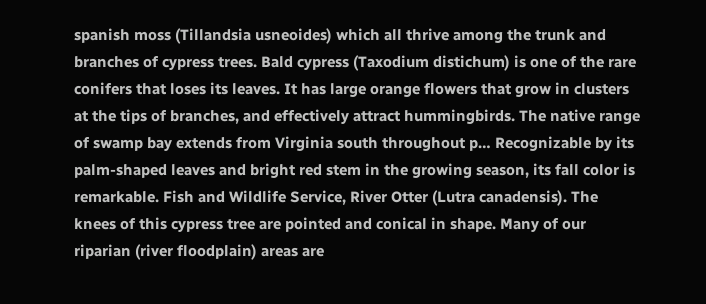spanish moss (Tillandsia usneoides) which all thrive among the trunk and branches of cypress trees. Bald cypress (Taxodium distichum) is one of the rare conifers that loses its leaves. It has large orange flowers that grow in clusters at the tips of branches, and effectively attract hummingbirds. The native range of swamp bay extends from Virginia south throughout p… Recognizable by its palm-shaped leaves and bright red stem in the growing season, its fall color is remarkable. Fish and Wildlife Service, River Otter (Lutra canadensis). The knees of this cypress tree are pointed and conical in shape. Many of our riparian (river floodplain) areas are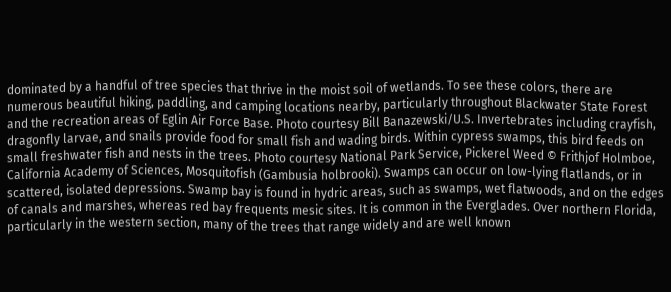dominated by a handful of tree species that thrive in the moist soil of wetlands. To see these colors, there are numerous beautiful hiking, paddling, and camping locations nearby, particularly throughout Blackwater State Forest and the recreation areas of Eglin Air Force Base. Photo courtesy Bill Banazewski/U.S. Invertebrates including crayfish, dragonfly larvae, and snails provide food for small fish and wading birds. Within cypress swamps, this bird feeds on small freshwater fish and nests in the trees. Photo courtesy National Park Service, Pickerel Weed © Frithjof Holmboe, California Academy of Sciences, Mosquitofish (Gambusia holbrooki). Swamps can occur on low-lying flatlands, or in scattered, isolated depressions. Swamp bay is found in hydric areas, such as swamps, wet flatwoods, and on the edges of canals and marshes, whereas red bay frequents mesic sites. It is common in the Everglades. Over northern Florida, particularly in the western section, many of the trees that range widely and are well known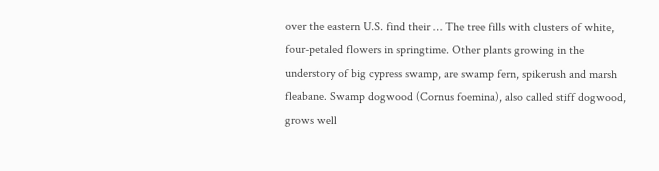over the eastern U.S. find their … The tree fills with clusters of white, four-petaled flowers in springtime. Other plants growing in the understory of big cypress swamp, are swamp fern, spikerush and marsh fleabane. Swamp dogwood (Cornus foemina), also called stiff dogwood, grows well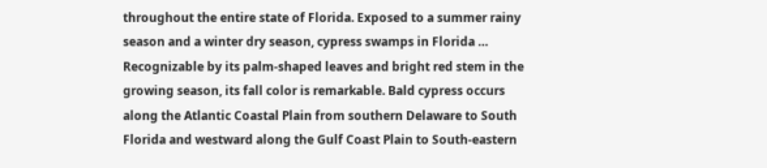throughout the entire state of Florida. Exposed to a summer rainy season and a winter dry season, cypress swamps in Florida … Recognizable by its palm-shaped leaves and bright red stem in the growing season, its fall color is remarkable. Bald cypress occurs along the Atlantic Coastal Plain from southern Delaware to South Florida and westward along the Gulf Coast Plain to South-eastern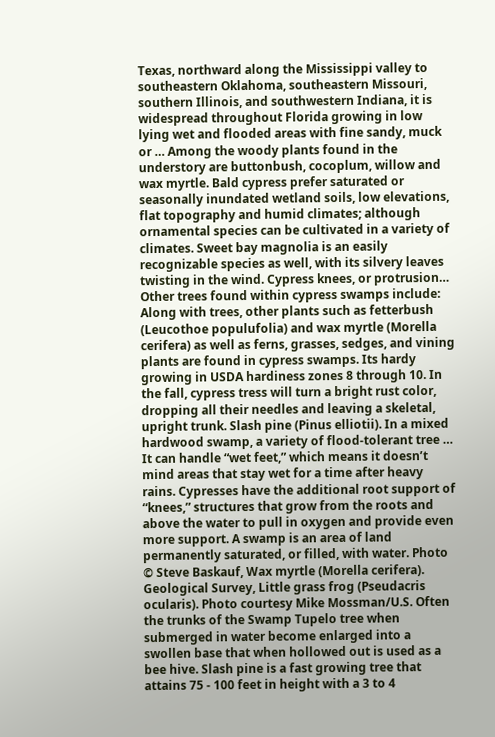Texas, northward along the Mississippi valley to southeastern Oklahoma, southeastern Missouri, southern Illinois, and southwestern Indiana, it is widespread throughout Florida growing in low lying wet and flooded areas with fine sandy, muck or … Among the woody plants found in the understory are buttonbush, cocoplum, willow and wax myrtle. Bald cypress prefer saturated or seasonally inundated wetland soils, low elevations, flat topography and humid climates; although ornamental species can be cultivated in a variety of climates. Sweet bay magnolia is an easily recognizable species as well, with its silvery leaves twisting in the wind. Cypress knees, or protrusion… Other trees found within cypress swamps include: Along with trees, other plants such as fetterbush (Leucothoe populufolia) and wax myrtle (Morella cerifera) as well as ferns, grasses, sedges, and vining plants are found in cypress swamps. Its hardy growing in USDA hardiness zones 8 through 10. In the fall, cypress tress will turn a bright rust color, dropping all their needles and leaving a skeletal, upright trunk. Slash pine (Pinus elliotii). In a mixed hardwood swamp, a variety of flood-tolerant tree … It can handle “wet feet,” which means it doesn’t mind areas that stay wet for a time after heavy rains. Cypresses have the additional root support of “knees,” structures that grow from the roots and above the water to pull in oxygen and provide even more support. A swamp is an area of land permanently saturated, or filled, with water. Photo © Steve Baskauf, Wax myrtle (Morella cerifera). Geological Survey, Little grass frog (Pseudacris ocularis). Photo courtesy Mike Mossman/U.S. Often the trunks of the Swamp Tupelo tree when submerged in water become enlarged into a swollen base that when hollowed out is used as a bee hive. Slash pine is a fast growing tree that attains 75 - 100 feet in height with a 3 to 4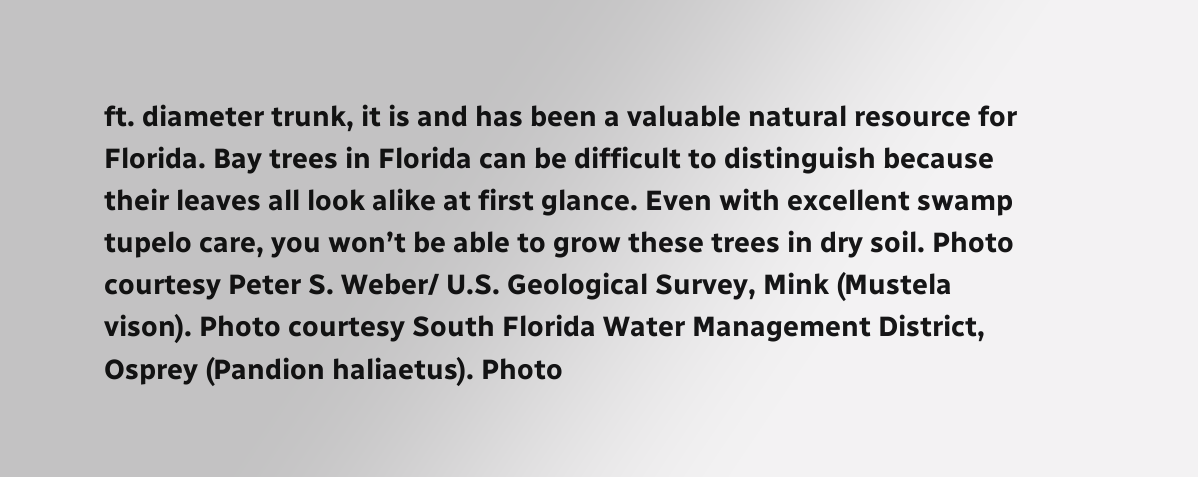ft. diameter trunk, it is and has been a valuable natural resource for Florida. Bay trees in Florida can be difficult to distinguish because their leaves all look alike at first glance. Even with excellent swamp tupelo care, you won’t be able to grow these trees in dry soil. Photo courtesy Peter S. Weber/ U.S. Geological Survey, Mink (Mustela vison). Photo courtesy South Florida Water Management District, Osprey (Pandion haliaetus). Photo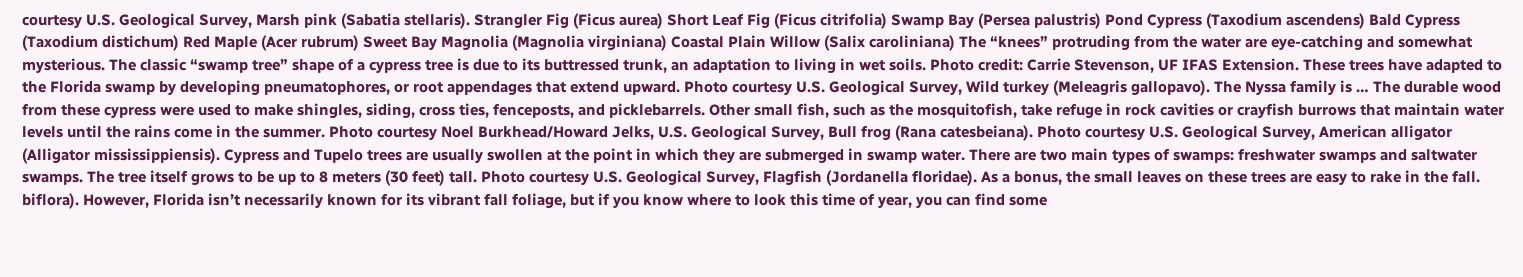courtesy U.S. Geological Survey, Marsh pink (Sabatia stellaris). Strangler Fig (Ficus aurea) Short Leaf Fig (Ficus citrifolia) Swamp Bay (Persea palustris) Pond Cypress (Taxodium ascendens) Bald Cypress (Taxodium distichum) Red Maple (Acer rubrum) Sweet Bay Magnolia (Magnolia virginiana) Coastal Plain Willow (Salix caroliniana) The “knees” protruding from the water are eye-catching and somewhat mysterious. The classic “swamp tree” shape of a cypress tree is due to its buttressed trunk, an adaptation to living in wet soils. Photo credit: Carrie Stevenson, UF IFAS Extension. These trees have adapted to the Florida swamp by developing pneumatophores, or root appendages that extend upward. Photo courtesy U.S. Geological Survey, Wild turkey (Meleagris gallopavo). The Nyssa family is … The durable wood from these cypress were used to make shingles, siding, cross ties, fenceposts, and picklebarrels. Other small fish, such as the mosquitofish, take refuge in rock cavities or crayfish burrows that maintain water levels until the rains come in the summer. Photo courtesy Noel Burkhead/Howard Jelks, U.S. Geological Survey, Bull frog (Rana catesbeiana). Photo courtesy U.S. Geological Survey, American alligator (Alligator mississippiensis). Cypress and Tupelo trees are usually swollen at the point in which they are submerged in swamp water. There are two main types of swamps: freshwater swamps and saltwater swamps. The tree itself grows to be up to 8 meters (30 feet) tall. Photo courtesy U.S. Geological Survey, Flagfish (Jordanella floridae). As a bonus, the small leaves on these trees are easy to rake in the fall. biflora). However, Florida isn’t necessarily known for its vibrant fall foliage, but if you know where to look this time of year, you can find some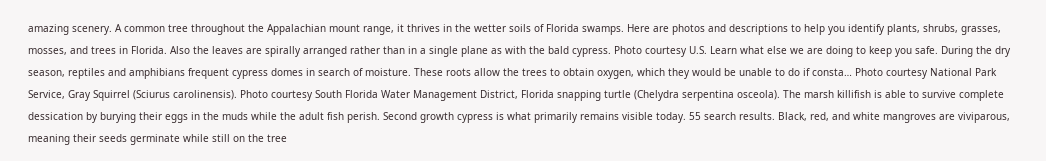amazing scenery. A common tree throughout the Appalachian mount range, it thrives in the wetter soils of Florida swamps. Here are photos and descriptions to help you identify plants, shrubs, grasses, mosses, and trees in Florida. Also the leaves are spirally arranged rather than in a single plane as with the bald cypress. Photo courtesy U.S. Learn what else we are doing to keep you safe. During the dry season, reptiles and amphibians frequent cypress domes in search of moisture. These roots allow the trees to obtain oxygen, which they would be unable to do if consta… Photo courtesy National Park Service, Gray Squirrel (Sciurus carolinensis). Photo courtesy South Florida Water Management District, Florida snapping turtle (Chelydra serpentina osceola). The marsh killifish is able to survive complete dessication by burying their eggs in the muds while the adult fish perish. Second growth cypress is what primarily remains visible today. 55 search results. Black, red, and white mangroves are viviparous, meaning their seeds germinate while still on the tree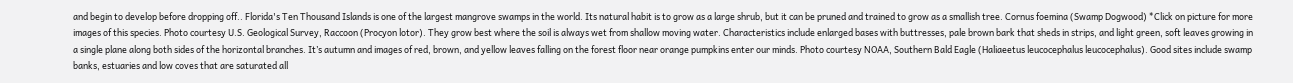and begin to develop before dropping off.. Florida's Ten Thousand Islands is one of the largest mangrove swamps in the world. Its natural habit is to grow as a large shrub, but it can be pruned and trained to grow as a smallish tree. Cornus foemina (Swamp Dogwood) *Click on picture for more images of this species. Photo courtesy U.S. Geological Survey, Raccoon (Procyon lotor). They grow best where the soil is always wet from shallow moving water. Characteristics include enlarged bases with buttresses, pale brown bark that sheds in strips, and light green, soft leaves growing in a single plane along both sides of the horizontal branches. It’s autumn and images of red, brown, and yellow leaves falling on the forest floor near orange pumpkins enter our minds. Photo courtesy NOAA, Southern Bald Eagle (Haliaeetus leucocephalus leucocephalus). Good sites include swamp banks, estuaries and low coves that are saturated all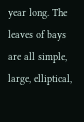year long. The leaves of bays are all simple, large, elliptical,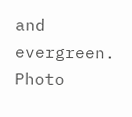and evergreen. Photo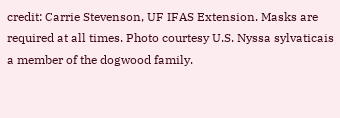credit: Carrie Stevenson, UF IFAS Extension. Masks are required at all times. Photo courtesy U.S. Nyssa sylvaticais a member of the dogwood family.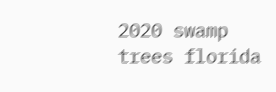2020 swamp trees florida